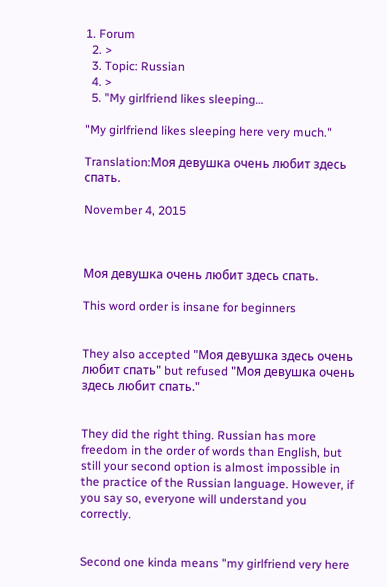1. Forum
  2. >
  3. Topic: Russian
  4. >
  5. "My girlfriend likes sleeping…

"My girlfriend likes sleeping here very much."

Translation:Моя девушка очень любит здесь спать.

November 4, 2015



Моя девушка очень любит здесь спать.

This word order is insane for beginners


They also accepted "Моя девушка здесь очень любит спать" but refused "Моя девушка очень здесь любит спать."


They did the right thing. Russian has more freedom in the order of words than English, but still your second option is almost impossible in the practice of the Russian language. However, if you say so, everyone will understand you correctly.


Second one kinda means "my girlfriend very here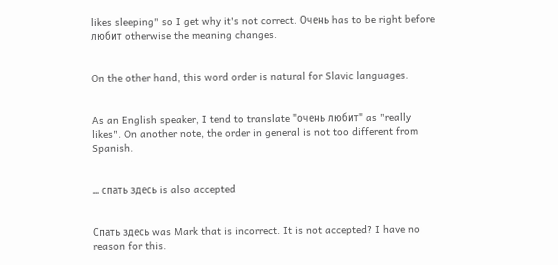likes sleeping" so I get why it's not correct. Очень has to be right before любит otherwise the meaning changes.


On the other hand, this word order is natural for Slavic languages.


As an English speaker, I tend to translate "очень любит" as "really likes". On another note, the order in general is not too different from Spanish.


... спать здесь is also accepted


Спать здесь was Mark that is incorrect. It is not accepted? I have no reason for this.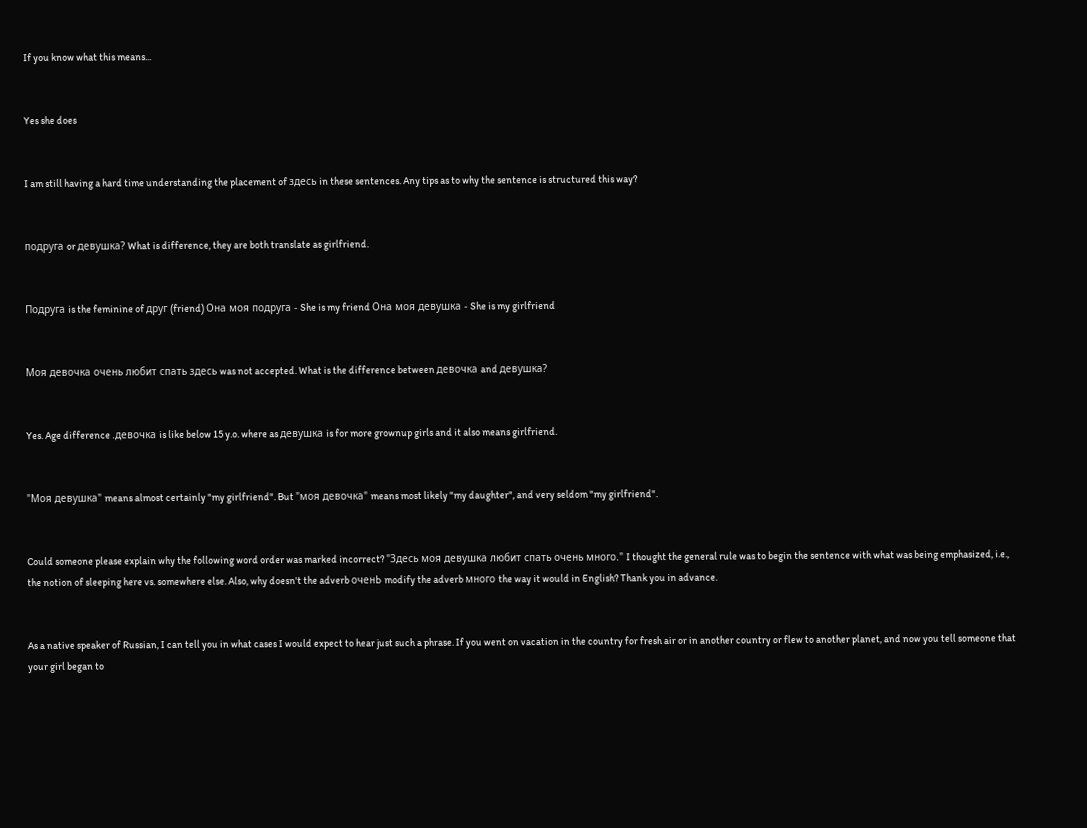If you know what this means...


Yes she does


I am still having a hard time understanding the placement of здесь in these sentences. Any tips as to why the sentence is structured this way?


подруга or девушка? What is difference, they are both translate as girlfriend.


Подруга is the feminine of друг (friend) Она моя подруга - She is my friend Она моя девушка - She is my girlfriend


Моя девочка очень любит спать здесь was not accepted. What is the difference between девочка and девушка?


Yes. Age difference .девочка is like below 15 y.o. where as девушка is for more grownup girls and it also means girlfriend.


"Моя девушка" means almost certainly "my girlfriend". But "моя девочка" means most likely "my daughter", and very seldom "my girlfriend".


Could someone please explain why the following word order was marked incorrect? "Здесь моя девушка любит спать очень много." I thought the general rule was to begin the sentence with what was being emphasized, i.e., the notion of sleeping here vs. somewhere else. Also, why doesn't the adverb оченЬ modify the adverb много the way it would in English? Thank you in advance.


As a native speaker of Russian, I can tell you in what cases I would expect to hear just such a phrase. If you went on vacation in the country for fresh air or in another country or flew to another planet, and now you tell someone that your girl began to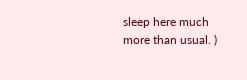sleep here much more than usual. )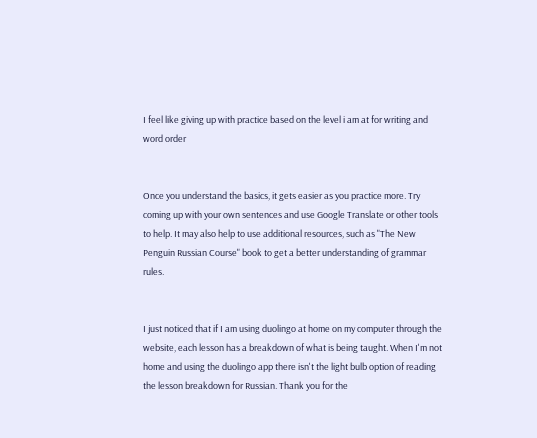I feel like giving up with practice based on the level i am at for writing and word order


Once you understand the basics, it gets easier as you practice more. Try coming up with your own sentences and use Google Translate or other tools to help. It may also help to use additional resources, such as "The New Penguin Russian Course" book to get a better understanding of grammar rules.


I just noticed that if I am using duolingo at home on my computer through the website, each lesson has a breakdown of what is being taught. When I'm not home and using the duolingo app there isn't the light bulb option of reading the lesson breakdown for Russian. Thank you for the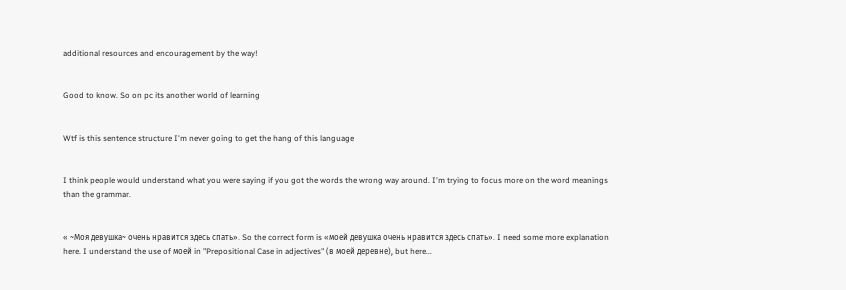additional resources and encouragement by the way!


Good to know. So on pc its another world of learning


Wtf is this sentence structure I'm never going to get the hang of this language


I think people would understand what you were saying if you got the words the wrong way around. I'm trying to focus more on the word meanings than the grammar.


« ~Моя девушка~ очень нравится здесь спать». So the correct form is «моей девушка очень нравится здесь спать». I need some more explanation here. I understand the use of моей in "Prepositional Case in adjectives" (в моей деревне), but here...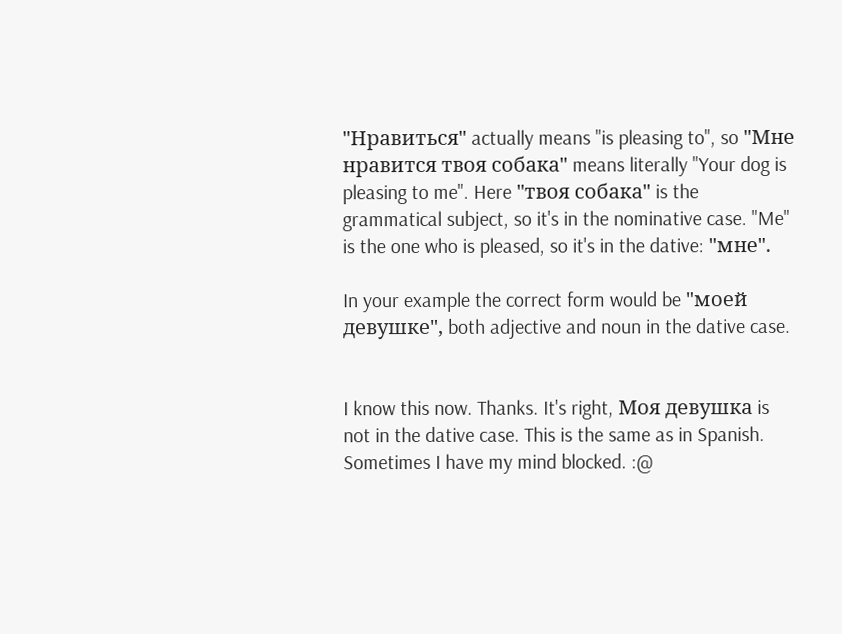"Нравиться" actually means "is pleasing to", so "Мне нравится твоя собака" means literally "Your dog is pleasing to me". Here "твоя собака" is the grammatical subject, so it's in the nominative case. "Me" is the one who is pleased, so it's in the dative: "мне".

In your example the correct form would be "моей девушке", both adjective and noun in the dative case.


I know this now. Thanks. It's right, Моя девушка is not in the dative case. This is the same as in Spanish. Sometimes I have my mind blocked. :@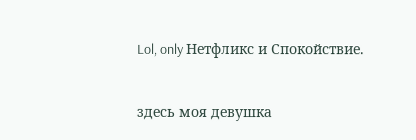Lol, only Нетфликс и Спокойствие.


здесь моя девушка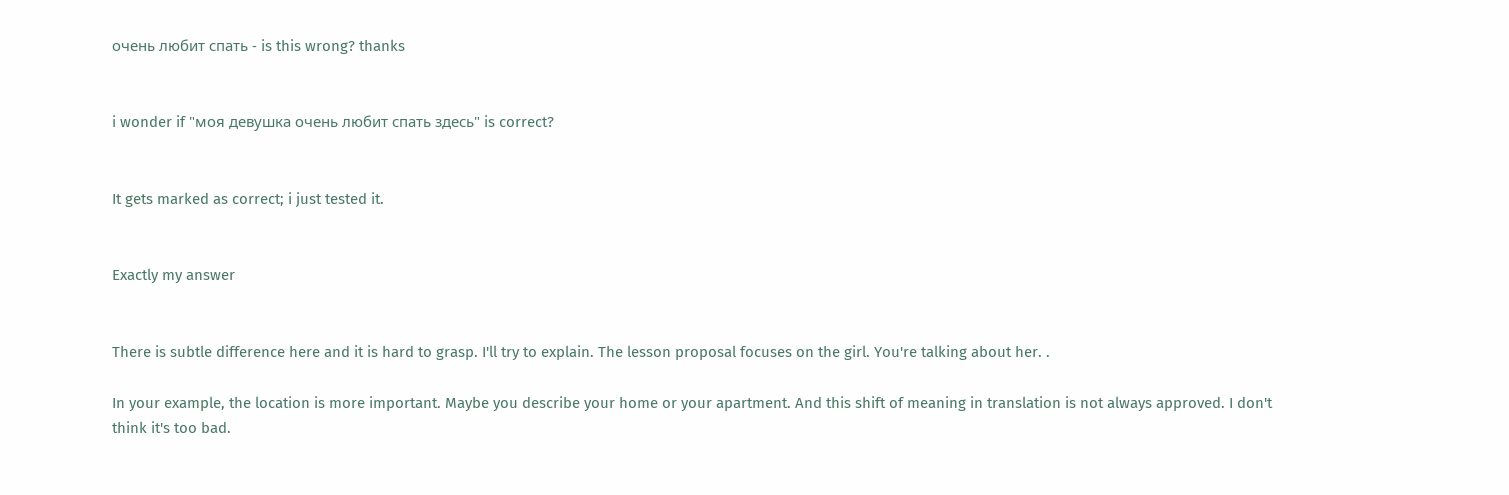очень любит спать - is this wrong? thanks


i wonder if "моя девушка очень любит спать здесь" is correct?


It gets marked as correct; i just tested it.


Exactly my answer


There is subtle difference here and it is hard to grasp. I'll try to explain. The lesson proposal focuses on the girl. You're talking about her. .

In your example, the location is more important. Maybe you describe your home or your apartment. And this shift of meaning in translation is not always approved. I don't think it's too bad.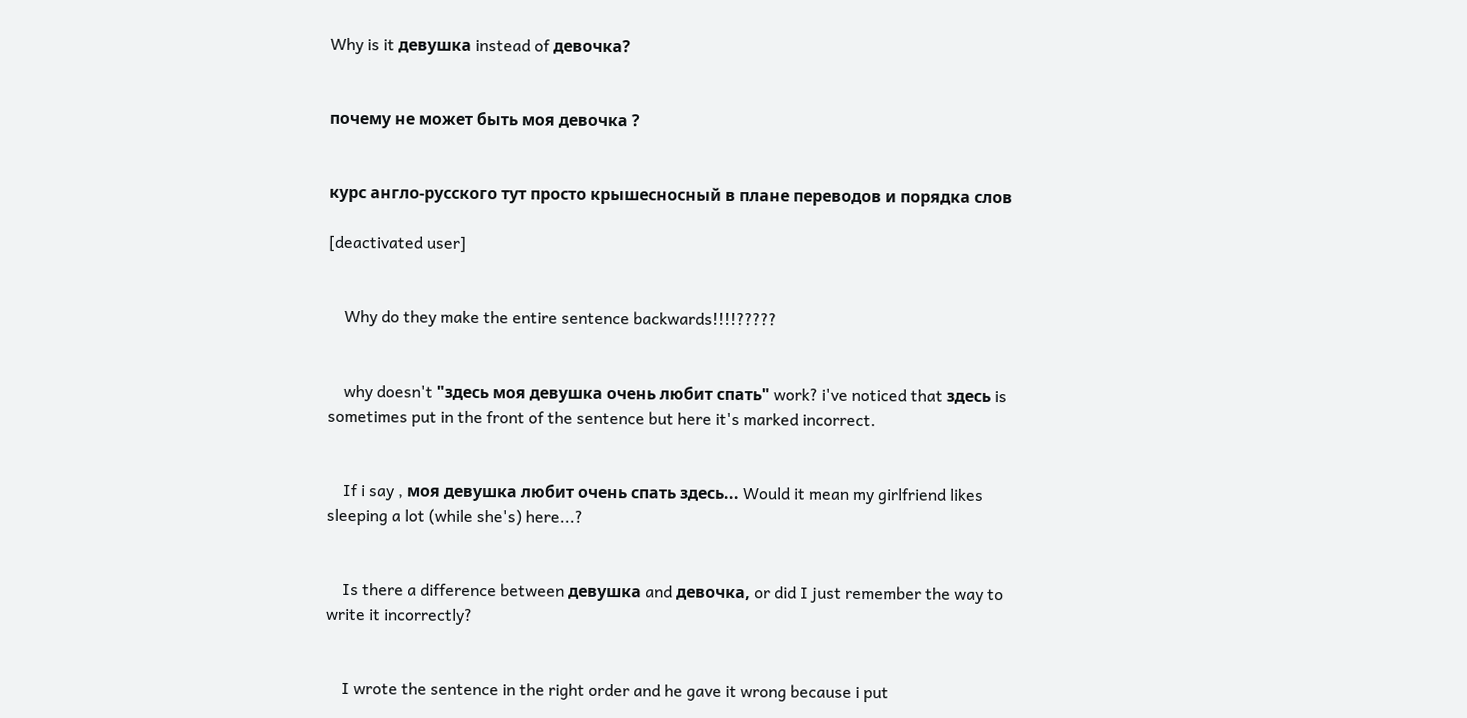Why is it девушка instead of девочка?


почему не может быть моя девочка ?


курс англо-русского тут просто крышесносный в плане переводов и порядка слов

[deactivated user]


    Why do they make the entire sentence backwards!!!!?????


    why doesn't "здесь моя девушка очень любит спать" work? i've noticed that здесь is sometimes put in the front of the sentence but here it's marked incorrect.


    If i say , моя девушка любит очень спать здесь... Would it mean my girlfriend likes sleeping a lot (while she's) here...?


    Is there a difference between девушка and девочка, or did I just remember the way to write it incorrectly?


    I wrote the sentence in the right order and he gave it wrong because i put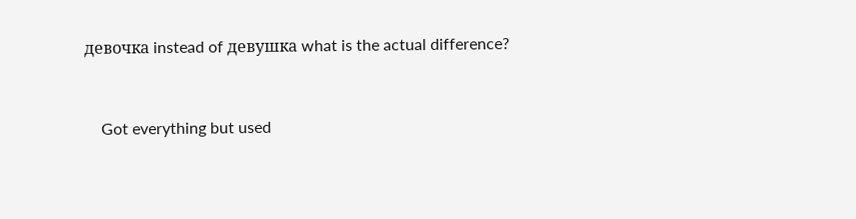девочка instead of девушка what is the actual difference?


    Got everything but used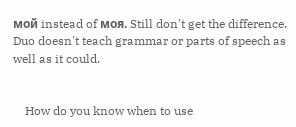мой instead of моя. Still don't get the difference. Duo doesn't teach grammar or parts of speech as well as it could.


    How do you know when to use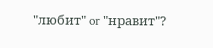"любит" or "нравит"?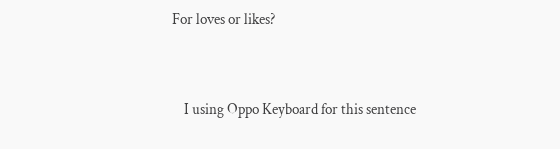For loves or likes?


    I using Oppo Keyboard for this sentence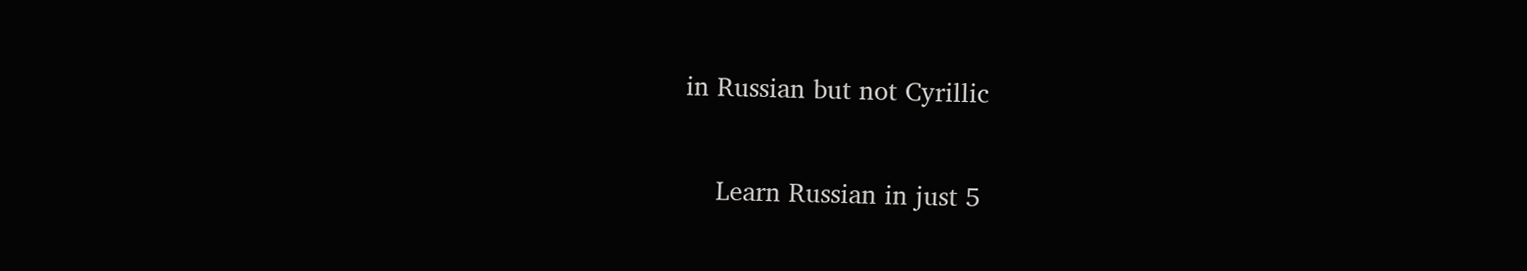in Russian but not Cyrillic

    Learn Russian in just 5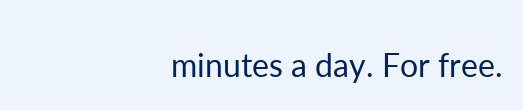minutes a day. For free.